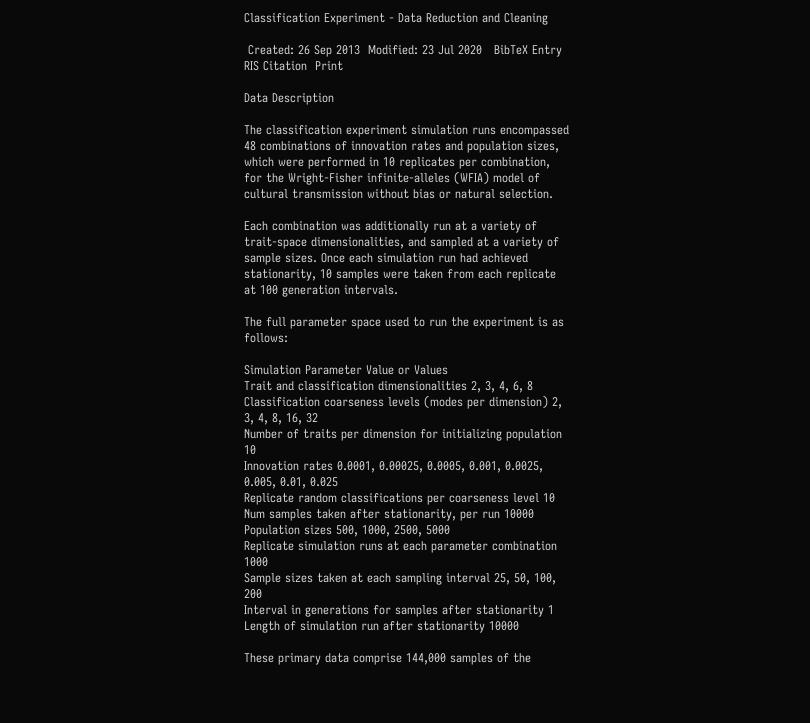Classification Experiment - Data Reduction and Cleaning

 Created: 26 Sep 2013  Modified: 23 Jul 2020   BibTeX Entry   RIS Citation  Print

Data Description

The classification experiment simulation runs encompassed 48 combinations of innovation rates and population sizes, which were performed in 10 replicates per combination, for the Wright-Fisher infinite-alleles (WFIA) model of cultural transmission without bias or natural selection.

Each combination was additionally run at a variety of trait-space dimensionalities, and sampled at a variety of sample sizes. Once each simulation run had achieved stationarity, 10 samples were taken from each replicate at 100 generation intervals.

The full parameter space used to run the experiment is as follows:

Simulation Parameter Value or Values
Trait and classification dimensionalities 2, 3, 4, 6, 8
Classification coarseness levels (modes per dimension) 2, 3, 4, 8, 16, 32
Number of traits per dimension for initializing population 10
Innovation rates 0.0001, 0.00025, 0.0005, 0.001, 0.0025, 0.005, 0.01, 0.025
Replicate random classifications per coarseness level 10
Num samples taken after stationarity, per run 10000
Population sizes 500, 1000, 2500, 5000
Replicate simulation runs at each parameter combination 1000
Sample sizes taken at each sampling interval 25, 50, 100, 200
Interval in generations for samples after stationarity 1
Length of simulation run after stationarity 10000

These primary data comprise 144,000 samples of the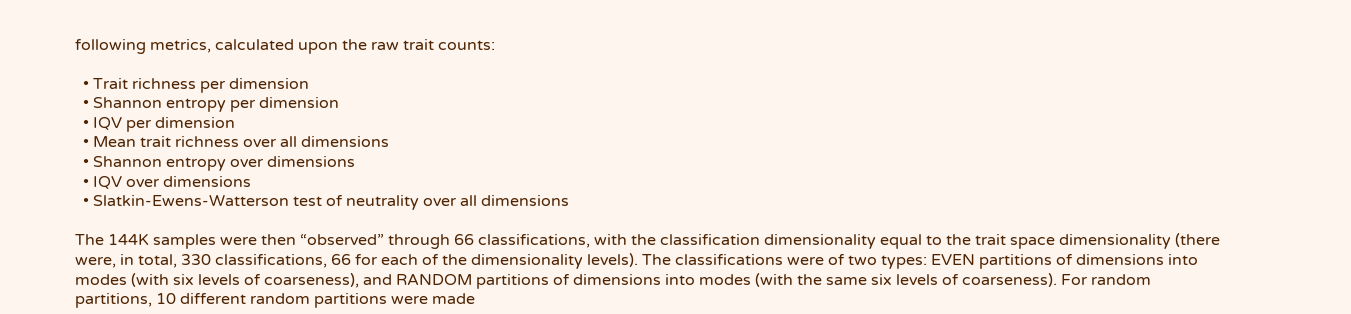following metrics, calculated upon the raw trait counts:

  • Trait richness per dimension
  • Shannon entropy per dimension
  • IQV per dimension
  • Mean trait richness over all dimensions
  • Shannon entropy over dimensions
  • IQV over dimensions
  • Slatkin-Ewens-Watterson test of neutrality over all dimensions

The 144K samples were then “observed” through 66 classifications, with the classification dimensionality equal to the trait space dimensionality (there were, in total, 330 classifications, 66 for each of the dimensionality levels). The classifications were of two types: EVEN partitions of dimensions into modes (with six levels of coarseness), and RANDOM partitions of dimensions into modes (with the same six levels of coarseness). For random partitions, 10 different random partitions were made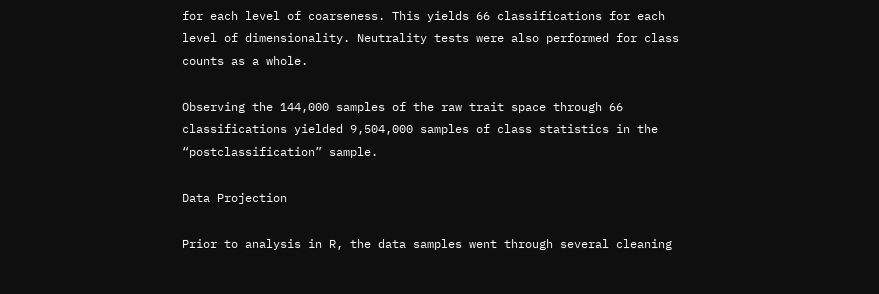for each level of coarseness. This yields 66 classifications for each level of dimensionality. Neutrality tests were also performed for class counts as a whole.

Observing the 144,000 samples of the raw trait space through 66 classifications yielded 9,504,000 samples of class statistics in the “postclassification” sample.

Data Projection

Prior to analysis in R, the data samples went through several cleaning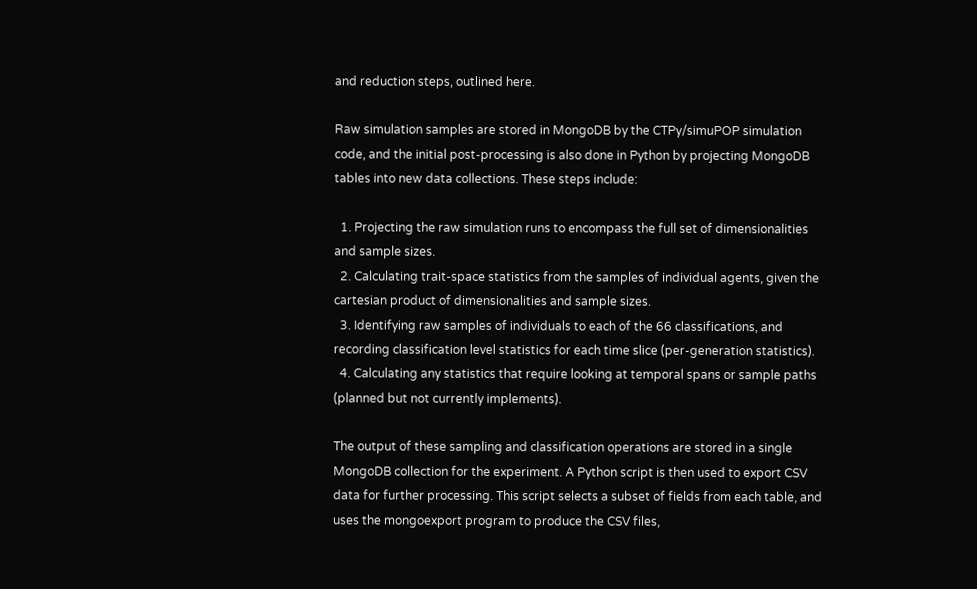and reduction steps, outlined here.

Raw simulation samples are stored in MongoDB by the CTPy/simuPOP simulation code, and the initial post-processing is also done in Python by projecting MongoDB tables into new data collections. These steps include:

  1. Projecting the raw simulation runs to encompass the full set of dimensionalities and sample sizes.
  2. Calculating trait-space statistics from the samples of individual agents, given the cartesian product of dimensionalities and sample sizes.
  3. Identifying raw samples of individuals to each of the 66 classifications, and recording classification level statistics for each time slice (per-generation statistics).
  4. Calculating any statistics that require looking at temporal spans or sample paths (planned but not currently implements).

The output of these sampling and classification operations are stored in a single MongoDB collection for the experiment. A Python script is then used to export CSV data for further processing. This script selects a subset of fields from each table, and uses the mongoexport program to produce the CSV files,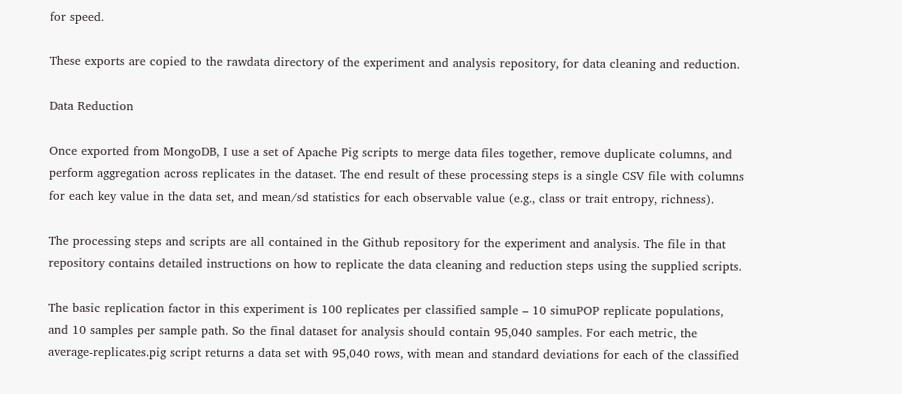for speed.

These exports are copied to the rawdata directory of the experiment and analysis repository, for data cleaning and reduction.

Data Reduction

Once exported from MongoDB, I use a set of Apache Pig scripts to merge data files together, remove duplicate columns, and perform aggregation across replicates in the dataset. The end result of these processing steps is a single CSV file with columns for each key value in the data set, and mean/sd statistics for each observable value (e.g., class or trait entropy, richness).

The processing steps and scripts are all contained in the Github repository for the experiment and analysis. The file in that repository contains detailed instructions on how to replicate the data cleaning and reduction steps using the supplied scripts.

The basic replication factor in this experiment is 100 replicates per classified sample – 10 simuPOP replicate populations, and 10 samples per sample path. So the final dataset for analysis should contain 95,040 samples. For each metric, the average-replicates.pig script returns a data set with 95,040 rows, with mean and standard deviations for each of the classified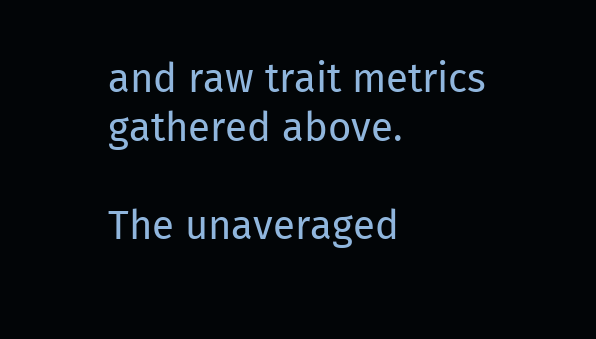and raw trait metrics gathered above.

The unaveraged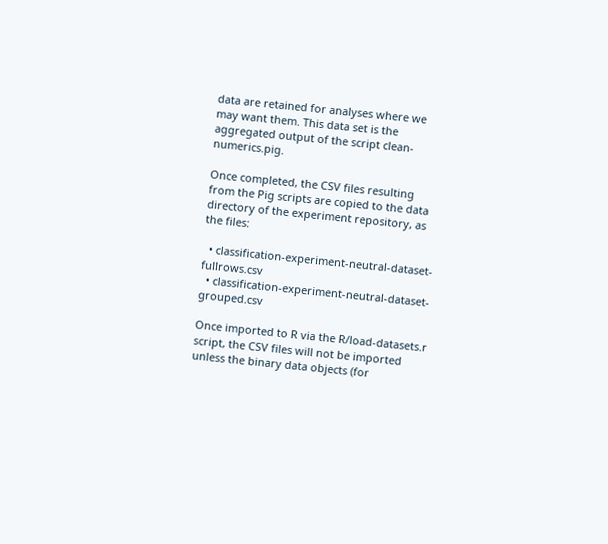data are retained for analyses where we may want them. This data set is the aggregated output of the script clean-numerics.pig.

Once completed, the CSV files resulting from the Pig scripts are copied to the data directory of the experiment repository, as the files:

  • classification-experiment-neutral-dataset-fullrows.csv
  • classification-experiment-neutral-dataset-grouped.csv

Once imported to R via the R/load-datasets.r script, the CSV files will not be imported unless the binary data objects (for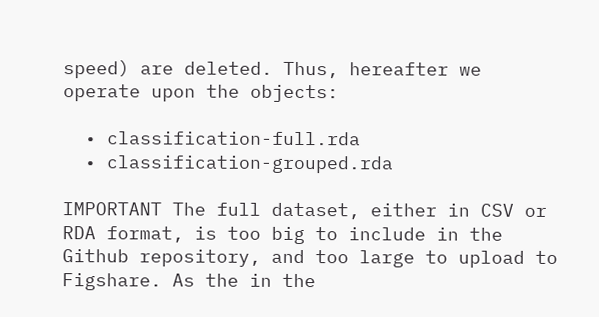speed) are deleted. Thus, hereafter we operate upon the objects:

  • classification-full.rda
  • classification-grouped.rda

IMPORTANT The full dataset, either in CSV or RDA format, is too big to include in the Github repository, and too large to upload to Figshare. As the in the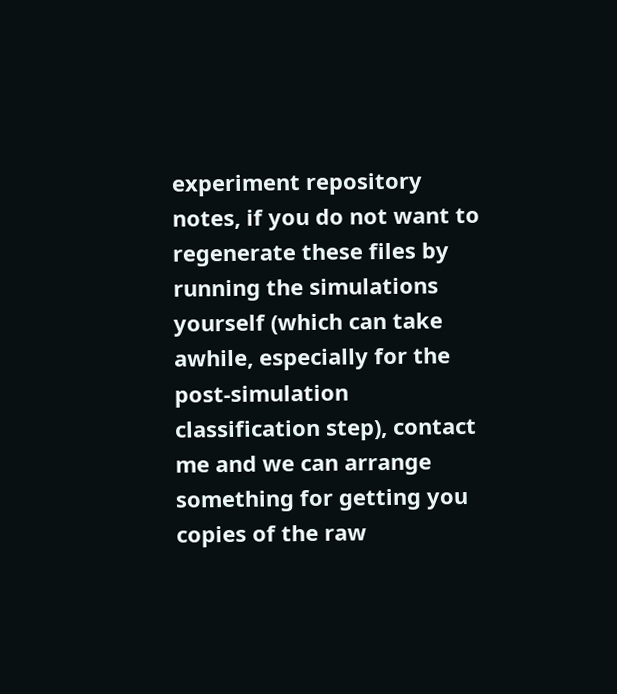experiment repository notes, if you do not want to regenerate these files by running the simulations yourself (which can take awhile, especially for the post-simulation classification step), contact me and we can arrange something for getting you copies of the raw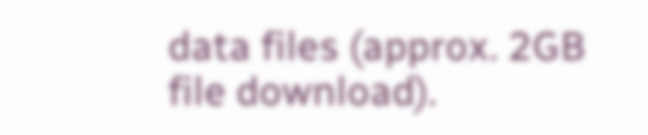data files (approx. 2GB file download).